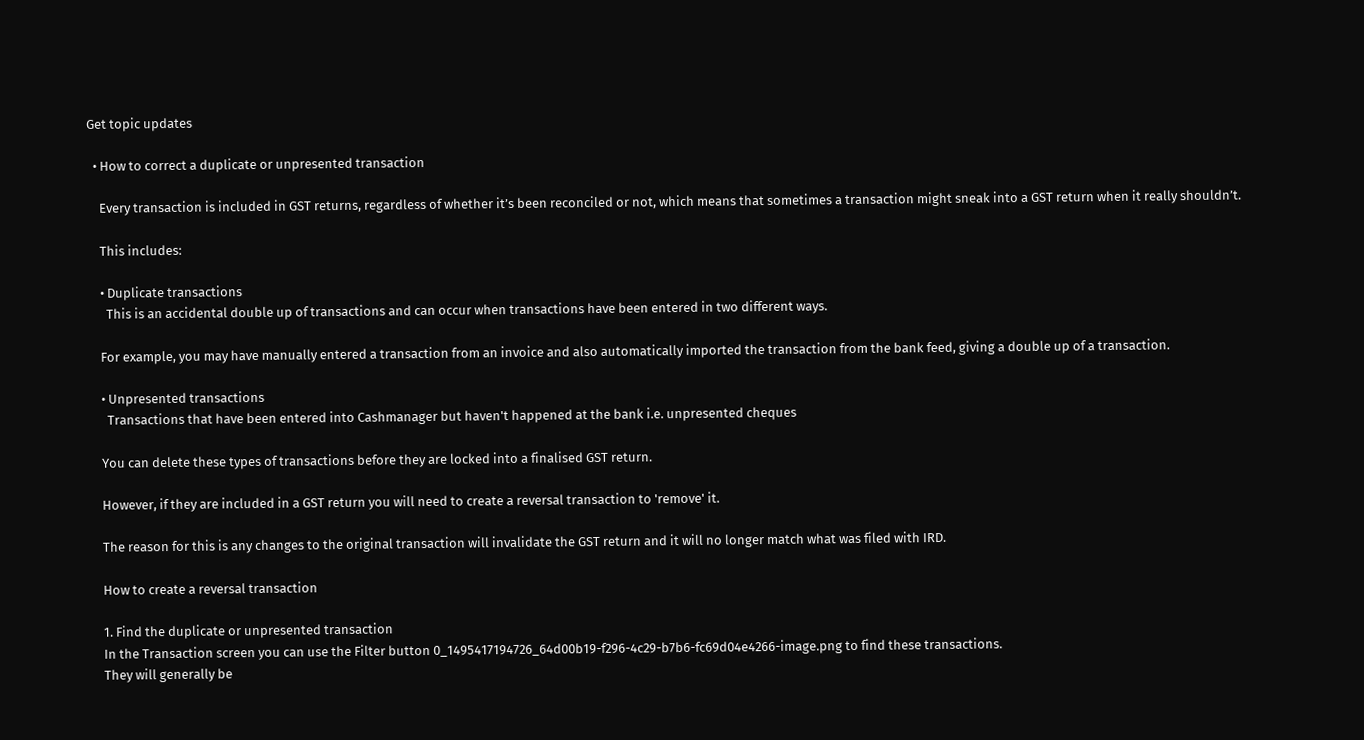Get topic updates

  • How to correct a duplicate or unpresented transaction

    Every transaction is included in GST returns, regardless of whether it’s been reconciled or not, which means that sometimes a transaction might sneak into a GST return when it really shouldn’t.

    This includes:

    • Duplicate transactions
      This is an accidental double up of transactions and can occur when transactions have been entered in two different ways.

    For example, you may have manually entered a transaction from an invoice and also automatically imported the transaction from the bank feed, giving a double up of a transaction.

    • Unpresented transactions
      Transactions that have been entered into Cashmanager but haven't happened at the bank i.e. unpresented cheques

    You can delete these types of transactions before they are locked into a finalised GST return.

    However, if they are included in a GST return you will need to create a reversal transaction to 'remove' it.

    The reason for this is any changes to the original transaction will invalidate the GST return and it will no longer match what was filed with IRD.

    How to create a reversal transaction

    1. Find the duplicate or unpresented transaction
    In the Transaction screen you can use the Filter button 0_1495417194726_64d00b19-f296-4c29-b7b6-fc69d04e4266-image.png to find these transactions.
    They will generally be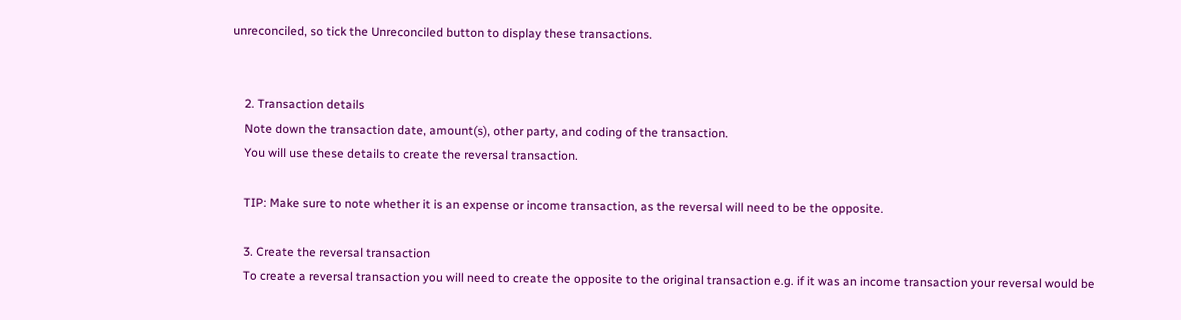unreconciled, so tick the Unreconciled button to display these transactions.


    2. Transaction details
    Note down the transaction date, amount(s), other party, and coding of the transaction.
    You will use these details to create the reversal transaction.

    TIP: Make sure to note whether it is an expense or income transaction, as the reversal will need to be the opposite.

    3. Create the reversal transaction
    To create a reversal transaction you will need to create the opposite to the original transaction e.g. if it was an income transaction your reversal would be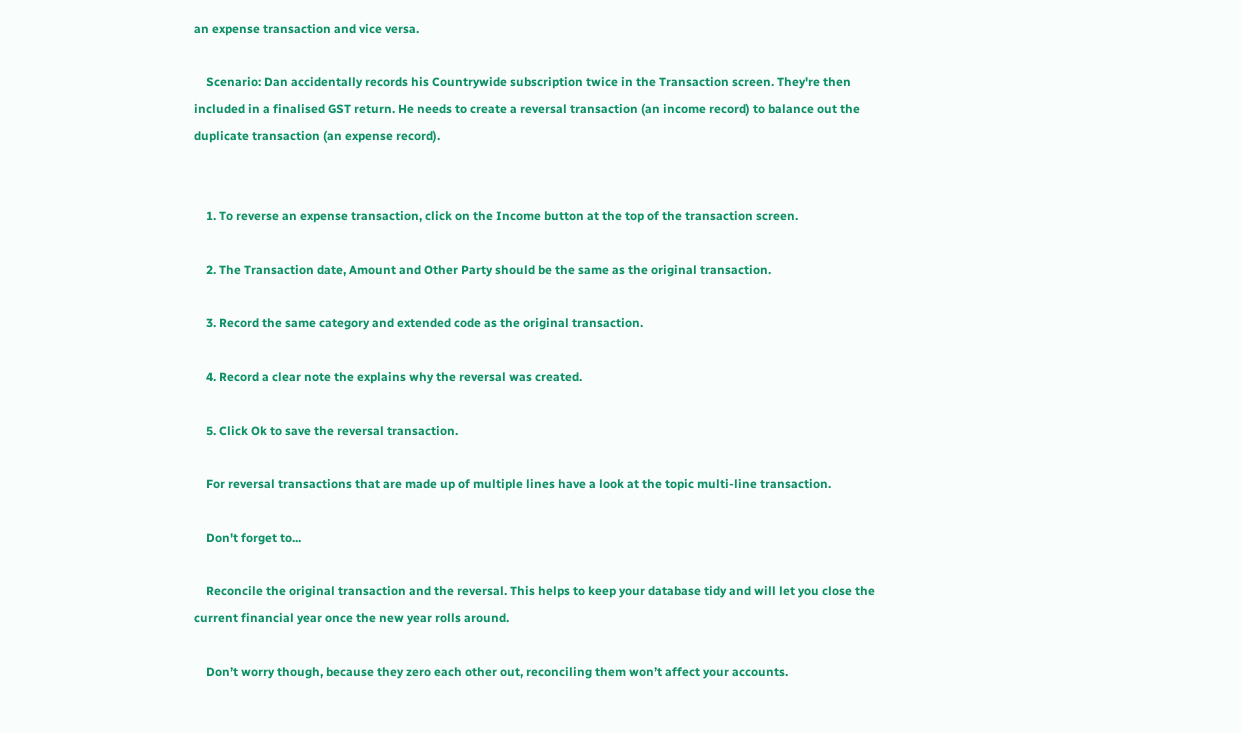an expense transaction and vice versa.

    Scenario: Dan accidentally records his Countrywide subscription twice in the Transaction screen. They're then included in a finalised GST return. He needs to create a reversal transaction (an income record) to balance out the duplicate transaction (an expense record).


    1. To reverse an expense transaction, click on the Income button at the top of the transaction screen.

    2. The Transaction date, Amount and Other Party should be the same as the original transaction.

    3. Record the same category and extended code as the original transaction.

    4. Record a clear note the explains why the reversal was created.

    5. Click Ok to save the reversal transaction.

    For reversal transactions that are made up of multiple lines have a look at the topic multi-line transaction.

    Don't forget to...

    Reconcile the original transaction and the reversal. This helps to keep your database tidy and will let you close the current financial year once the new year rolls around.

    Don’t worry though, because they zero each other out, reconciling them won’t affect your accounts.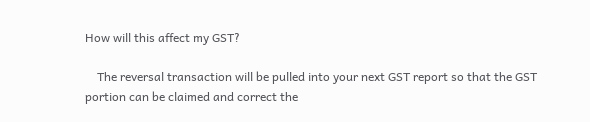How will this affect my GST?

    The reversal transaction will be pulled into your next GST report so that the GST portion can be claimed and correct the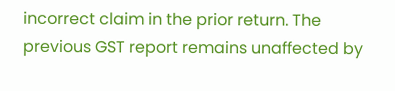incorrect claim in the prior return. The previous GST report remains unaffected by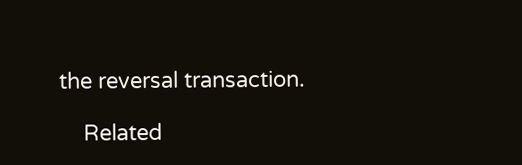the reversal transaction.

    Related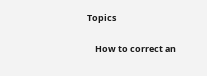Topics

    How to correct an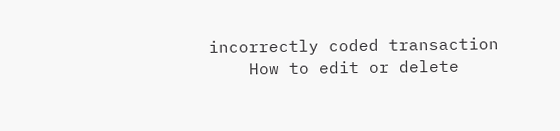incorrectly coded transaction
    How to edit or delete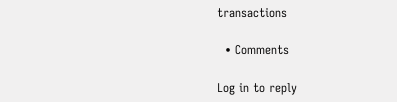transactions

  • Comments

Log in to reply